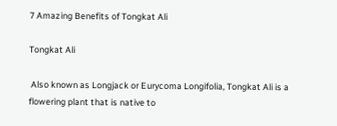7 Amazing Benefits of Tongkat Ali

Tongkat Ali

 Also known as Longjack or Eurycoma Longifolia, Tongkat Ali is a flowering plant that is native to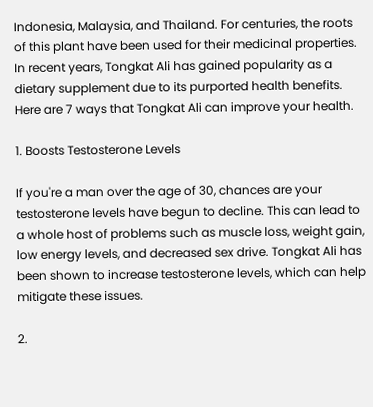Indonesia, Malaysia, and Thailand. For centuries, the roots of this plant have been used for their medicinal properties. In recent years, Tongkat Ali has gained popularity as a dietary supplement due to its purported health benefits. Here are 7 ways that Tongkat Ali can improve your health.

1. Boosts Testosterone Levels

If you're a man over the age of 30, chances are your testosterone levels have begun to decline. This can lead to a whole host of problems such as muscle loss, weight gain, low energy levels, and decreased sex drive. Tongkat Ali has been shown to increase testosterone levels, which can help mitigate these issues.

2.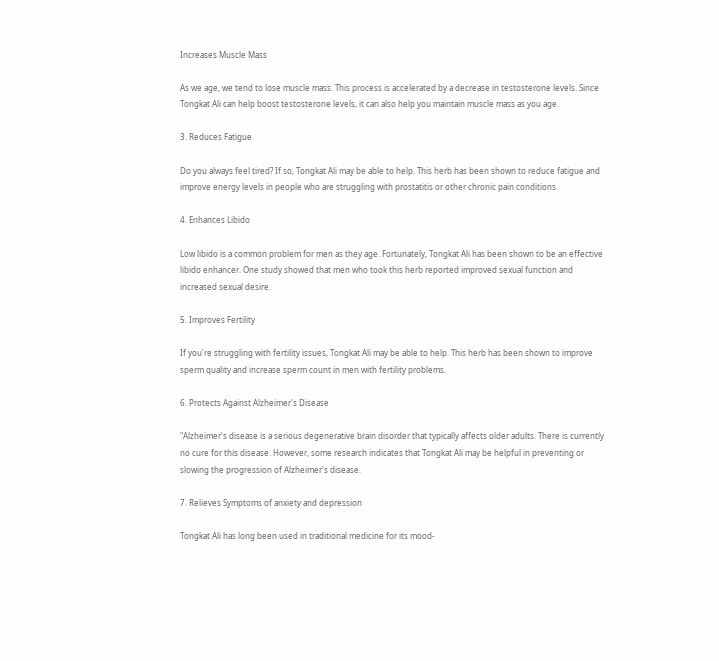Increases Muscle Mass

As we age, we tend to lose muscle mass. This process is accelerated by a decrease in testosterone levels. Since Tongkat Ali can help boost testosterone levels, it can also help you maintain muscle mass as you age.

3. Reduces Fatigue

Do you always feel tired? If so, Tongkat Ali may be able to help. This herb has been shown to reduce fatigue and improve energy levels in people who are struggling with prostatitis or other chronic pain conditions.

4. Enhances Libido

Low libido is a common problem for men as they age. Fortunately, Tongkat Ali has been shown to be an effective libido enhancer. One study showed that men who took this herb reported improved sexual function and increased sexual desire.

5. Improves Fertility

If you're struggling with fertility issues, Tongkat Ali may be able to help. This herb has been shown to improve sperm quality and increase sperm count in men with fertility problems.

6. Protects Against Alzheimer's Disease

"Alzheimer's disease is a serious degenerative brain disorder that typically affects older adults. There is currently no cure for this disease. However, some research indicates that Tongkat Ali may be helpful in preventing or slowing the progression of Alzheimer's disease.

7. Relieves Symptoms of anxiety and depression

Tongkat Ali has long been used in traditional medicine for its mood-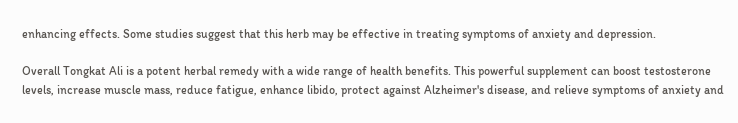enhancing effects. Some studies suggest that this herb may be effective in treating symptoms of anxiety and depression.

Overall Tongkat Ali is a potent herbal remedy with a wide range of health benefits. This powerful supplement can boost testosterone levels, increase muscle mass, reduce fatigue, enhance libido, protect against Alzheimer's disease, and relieve symptoms of anxiety and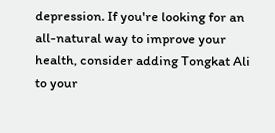depression. If you're looking for an all-natural way to improve your health, consider adding Tongkat Ali to your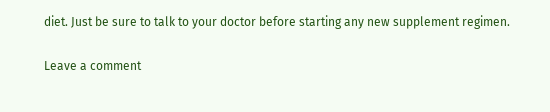diet. Just be sure to talk to your doctor before starting any new supplement regimen.

Leave a comment